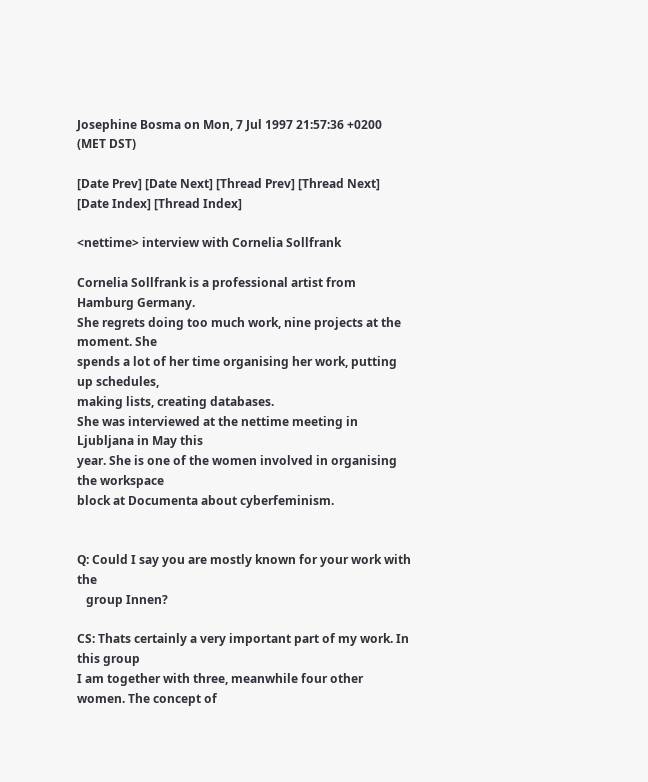Josephine Bosma on Mon, 7 Jul 1997 21:57:36 +0200 (MET DST)

[Date Prev] [Date Next] [Thread Prev] [Thread Next] [Date Index] [Thread Index]

<nettime> interview with Cornelia Sollfrank

Cornelia Sollfrank is a professional artist from Hamburg Germany.
She regrets doing too much work, nine projects at the moment. She
spends a lot of her time organising her work, putting up schedules,
making lists, creating databases.
She was interviewed at the nettime meeting in Ljubljana in May this
year. She is one of the women involved in organising the workspace
block at Documenta about cyberfeminism.


Q: Could I say you are mostly known for your work with the
   group Innen?

CS: Thats certainly a very important part of my work. In this group
I am together with three, meanwhile four other women. The concept of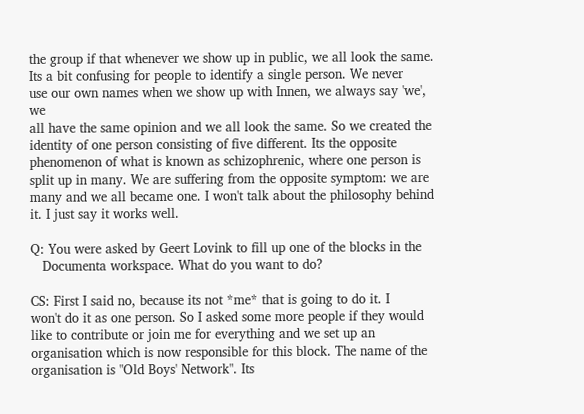the group if that whenever we show up in public, we all look the same.
Its a bit confusing for people to identify a single person. We never
use our own names when we show up with Innen, we always say 'we', we
all have the same opinion and we all look the same. So we created the
identity of one person consisting of five different. Its the opposite
phenomenon of what is known as schizophrenic, where one person is
split up in many. We are suffering from the opposite symptom: we are
many and we all became one. I won't talk about the philosophy behind
it. I just say it works well.

Q: You were asked by Geert Lovink to fill up one of the blocks in the
   Documenta workspace. What do you want to do?

CS: First I said no, because its not *me* that is going to do it. I
won't do it as one person. So I asked some more people if they would
like to contribute or join me for everything and we set up an
organisation which is now responsible for this block. The name of the
organisation is "Old Boys' Network". Its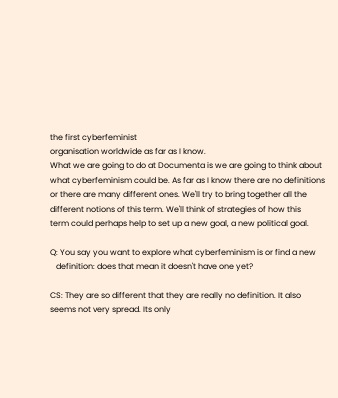the first cyberfeminist
organisation worldwide as far as I know.
What we are going to do at Documenta is we are going to think about
what cyberfeminism could be. As far as I know there are no definitions
or there are many different ones. We'll try to bring together all the
different notions of this term. We'll think of strategies of how this
term could perhaps help to set up a new goal, a new political goal.

Q: You say you want to explore what cyberfeminism is or find a new
   definition: does that mean it doesn't have one yet?

CS: They are so different that they are really no definition. It also
seems not very spread. Its only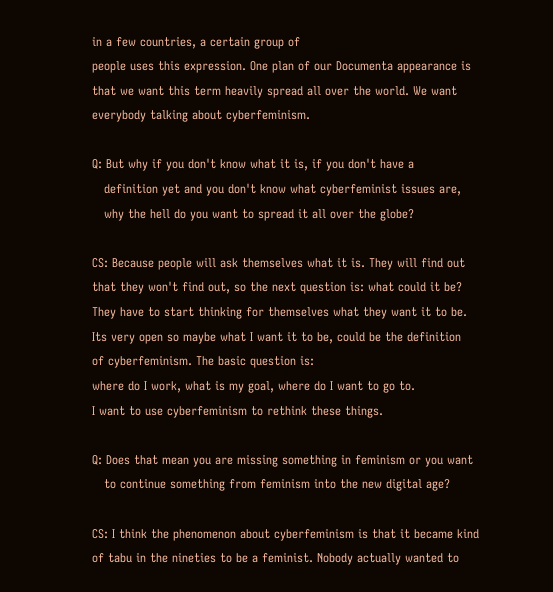in a few countries, a certain group of
people uses this expression. One plan of our Documenta appearance is
that we want this term heavily spread all over the world. We want
everybody talking about cyberfeminism.

Q: But why if you don't know what it is, if you don't have a
   definition yet and you don't know what cyberfeminist issues are,
   why the hell do you want to spread it all over the globe?

CS: Because people will ask themselves what it is. They will find out
that they won't find out, so the next question is: what could it be?
They have to start thinking for themselves what they want it to be.
Its very open so maybe what I want it to be, could be the definition
of cyberfeminism. The basic question is:
where do I work, what is my goal, where do I want to go to.
I want to use cyberfeminism to rethink these things.

Q: Does that mean you are missing something in feminism or you want
   to continue something from feminism into the new digital age?

CS: I think the phenomenon about cyberfeminism is that it became kind
of tabu in the nineties to be a feminist. Nobody actually wanted to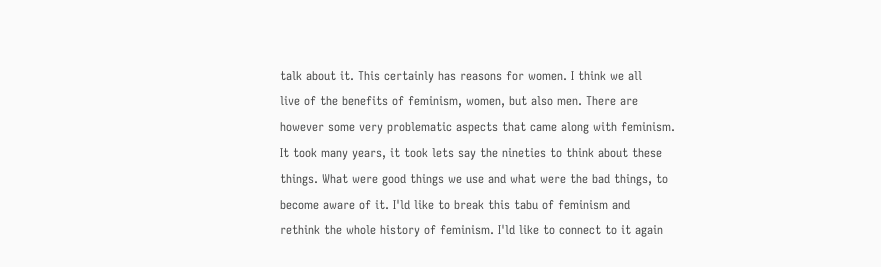talk about it. This certainly has reasons for women. I think we all
live of the benefits of feminism, women, but also men. There are
however some very problematic aspects that came along with feminism.
It took many years, it took lets say the nineties to think about these
things. What were good things we use and what were the bad things, to
become aware of it. I'ld like to break this tabu of feminism and
rethink the whole history of feminism. I'ld like to connect to it again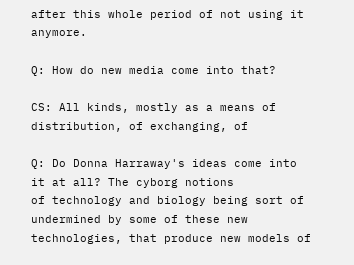after this whole period of not using it anymore.

Q: How do new media come into that?

CS: All kinds, mostly as a means of distribution, of exchanging, of

Q: Do Donna Harraway's ideas come into it at all? The cyborg notions
of technology and biology being sort of undermined by some of these new
technologies, that produce new models of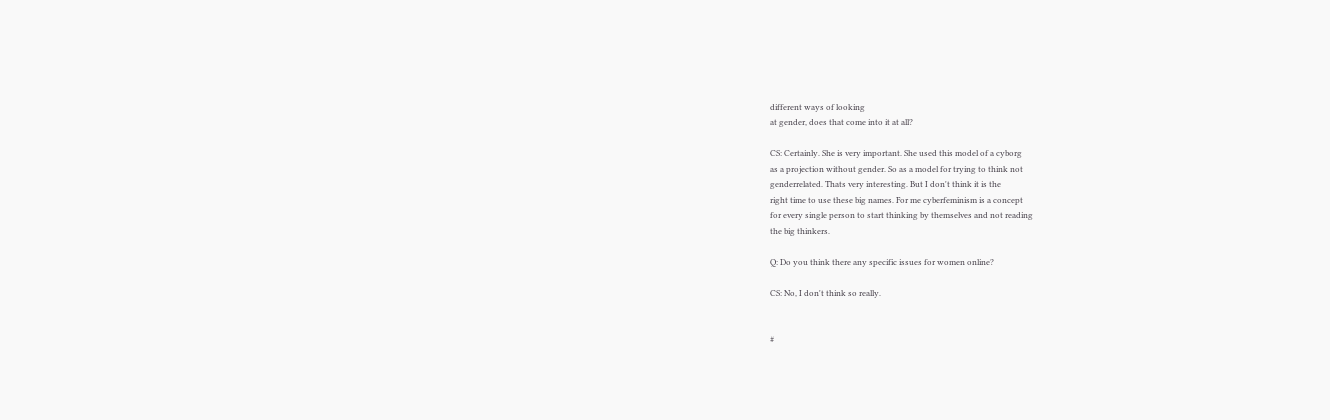different ways of looking
at gender, does that come into it at all?

CS: Certainly. She is very important. She used this model of a cyborg
as a projection without gender. So as a model for trying to think not
genderrelated. Thats very interesting. But I don't think it is the
right time to use these big names. For me cyberfeminism is a concept
for every single person to start thinking by themselves and not reading
the big thinkers.

Q: Do you think there any specific issues for women online?

CS: No, I don't think so really.


#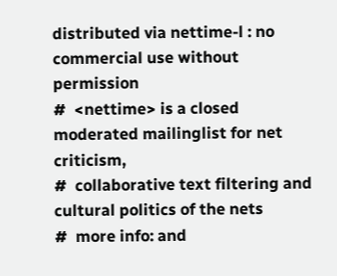distributed via nettime-l : no commercial use without permission
#  <nettime> is a closed moderated mailinglist for net criticism,
#  collaborative text filtering and cultural politics of the nets
#  more info: and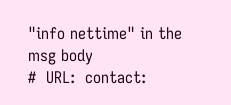"info nettime" in the msg body
#  URL:  contact: